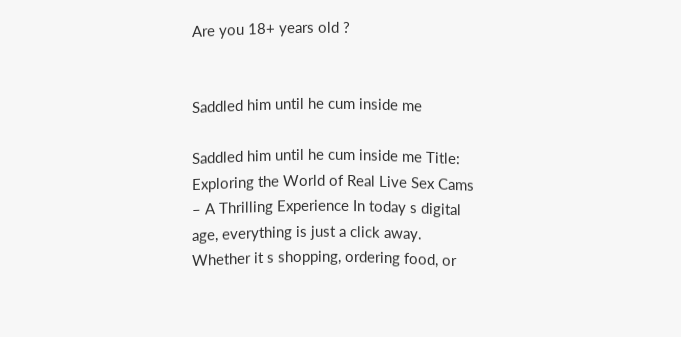Are you 18+ years old ?


Saddled him until he cum inside me

Saddled him until he cum inside me Title: Exploring the World of Real Live Sex Cams – A Thrilling Experience In today s digital age, everything is just a click away. Whether it s shopping, ordering food, or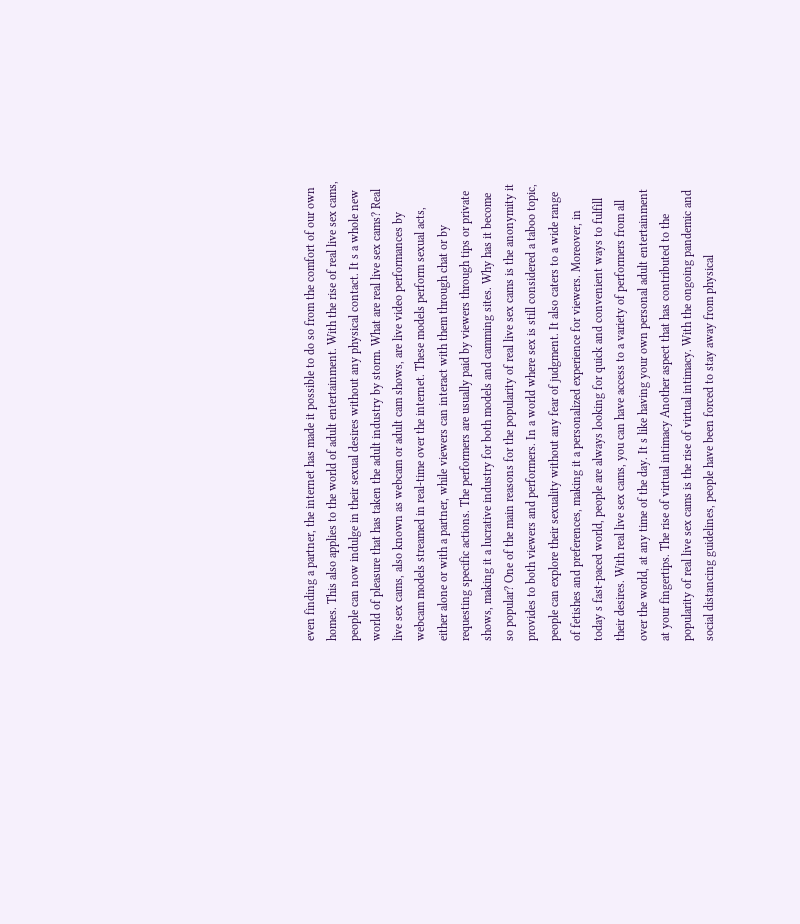even finding a partner, the internet has made it possible to do so from the comfort of our own homes. This also applies to the world of adult entertainment. With the rise of real live sex cams, people can now indulge in their sexual desires without any physical contact. It s a whole new world of pleasure that has taken the adult industry by storm. What are real live sex cams? Real live sex cams, also known as webcam or adult cam shows, are live video performances by webcam models streamed in real-time over the internet. These models perform sexual acts, either alone or with a partner, while viewers can interact with them through chat or by requesting specific actions. The performers are usually paid by viewers through tips or private shows, making it a lucrative industry for both models and camming sites. Why has it become so popular? One of the main reasons for the popularity of real live sex cams is the anonymity it provides to both viewers and performers. In a world where sex is still considered a taboo topic, people can explore their sexuality without any fear of judgment. It also caters to a wide range of fetishes and preferences, making it a personalized experience for viewers. Moreover, in today s fast-paced world, people are always looking for quick and convenient ways to fulfill their desires. With real live sex cams, you can have access to a variety of performers from all over the world, at any time of the day. It s like having your own personal adult entertainment at your fingertips. The rise of virtual intimacy Another aspect that has contributed to the popularity of real live sex cams is the rise of virtual intimacy. With the ongoing pandemic and social distancing guidelines, people have been forced to stay away from physical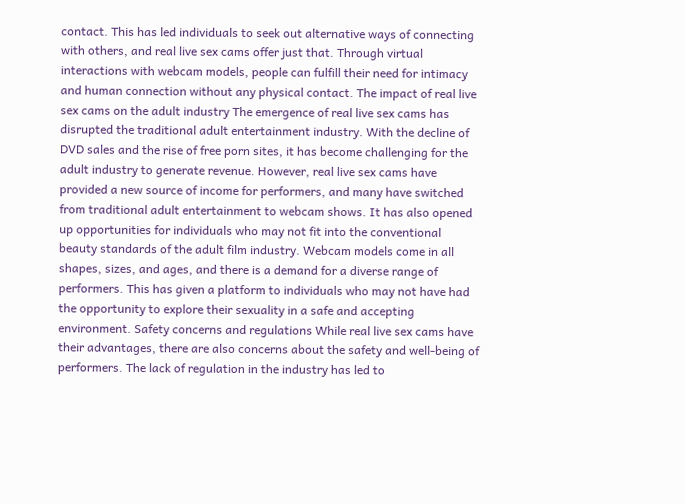contact. This has led individuals to seek out alternative ways of connecting with others, and real live sex cams offer just that. Through virtual interactions with webcam models, people can fulfill their need for intimacy and human connection without any physical contact. The impact of real live sex cams on the adult industry The emergence of real live sex cams has disrupted the traditional adult entertainment industry. With the decline of DVD sales and the rise of free porn sites, it has become challenging for the adult industry to generate revenue. However, real live sex cams have provided a new source of income for performers, and many have switched from traditional adult entertainment to webcam shows. It has also opened up opportunities for individuals who may not fit into the conventional beauty standards of the adult film industry. Webcam models come in all shapes, sizes, and ages, and there is a demand for a diverse range of performers. This has given a platform to individuals who may not have had the opportunity to explore their sexuality in a safe and accepting environment. Safety concerns and regulations While real live sex cams have their advantages, there are also concerns about the safety and well-being of performers. The lack of regulation in the industry has led to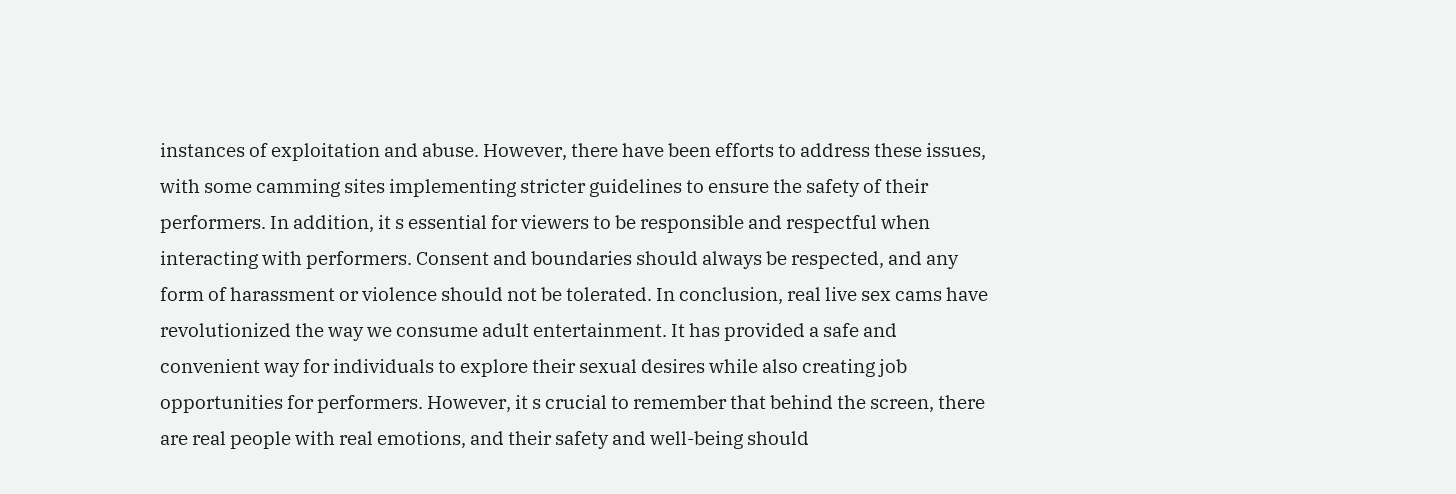instances of exploitation and abuse. However, there have been efforts to address these issues, with some camming sites implementing stricter guidelines to ensure the safety of their performers. In addition, it s essential for viewers to be responsible and respectful when interacting with performers. Consent and boundaries should always be respected, and any form of harassment or violence should not be tolerated. In conclusion, real live sex cams have revolutionized the way we consume adult entertainment. It has provided a safe and convenient way for individuals to explore their sexual desires while also creating job opportunities for performers. However, it s crucial to remember that behind the screen, there are real people with real emotions, and their safety and well-being should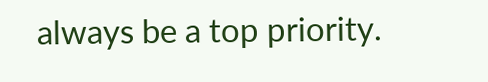always be a top priority.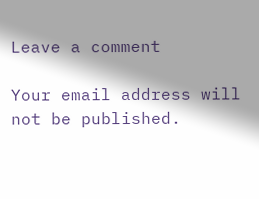Leave a comment

Your email address will not be published.